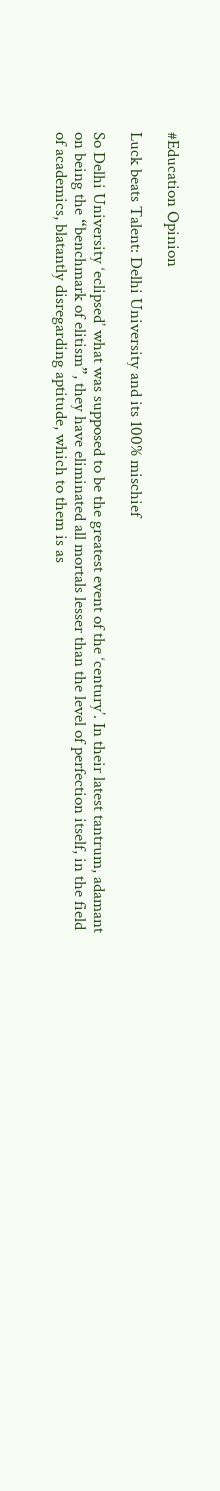#Education Opinion

Luck beats Talent: Delhi University and its 100% mischief

So Delhi University ‘eclipsed’ what was supposed to be the greatest event of the ‘century’. In their latest tantrum, adamant on being the “benchmark of elitism”, they have eliminated all mortals lesser than the level of perfection itself, in the field of academics, blatantly disregarding aptitude, which to them is as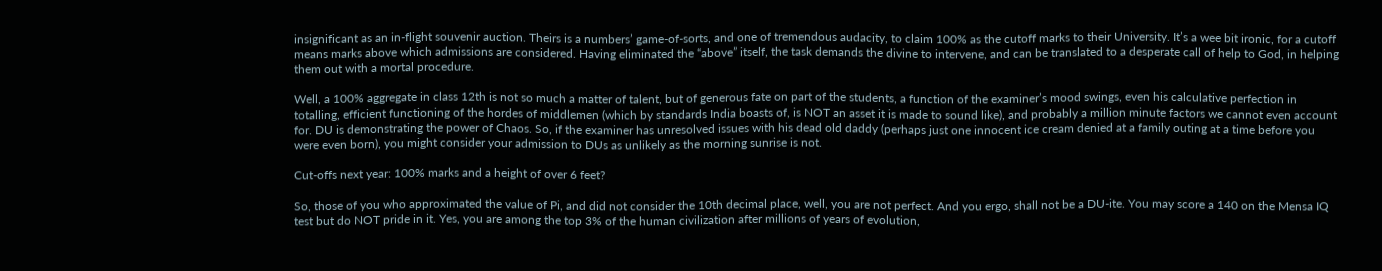insignificant as an in-flight souvenir auction. Theirs is a numbers’ game-of-sorts, and one of tremendous audacity, to claim 100% as the cutoff marks to their University. It’s a wee bit ironic, for a cutoff means marks above which admissions are considered. Having eliminated the “above” itself, the task demands the divine to intervene, and can be translated to a desperate call of help to God, in helping them out with a mortal procedure.

Well, a 100% aggregate in class 12th is not so much a matter of talent, but of generous fate on part of the students, a function of the examiner’s mood swings, even his calculative perfection in totalling, efficient functioning of the hordes of middlemen (which by standards India boasts of, is NOT an asset it is made to sound like), and probably a million minute factors we cannot even account for. DU is demonstrating the power of Chaos. So, if the examiner has unresolved issues with his dead old daddy (perhaps just one innocent ice cream denied at a family outing at a time before you were even born), you might consider your admission to DUs as unlikely as the morning sunrise is not.

Cut-offs next year: 100% marks and a height of over 6 feet?

So, those of you who approximated the value of Pi, and did not consider the 10th decimal place, well, you are not perfect. And you ergo, shall not be a DU-ite. You may score a 140 on the Mensa IQ test but do NOT pride in it. Yes, you are among the top 3% of the human civilization after millions of years of evolution,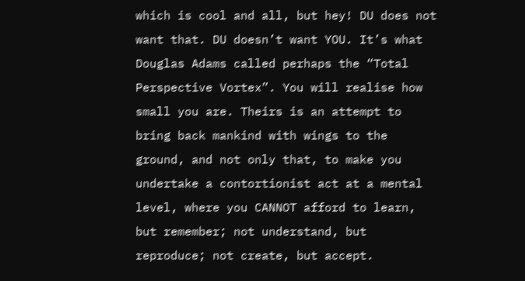which is cool and all, but hey! DU does not want that. DU doesn’t want YOU. It’s what Douglas Adams called perhaps the “Total Perspective Vortex”. You will realise how small you are. Theirs is an attempt to bring back mankind with wings to the ground, and not only that, to make you undertake a contortionist act at a mental level, where you CANNOT afford to learn, but remember; not understand, but reproduce; not create, but accept.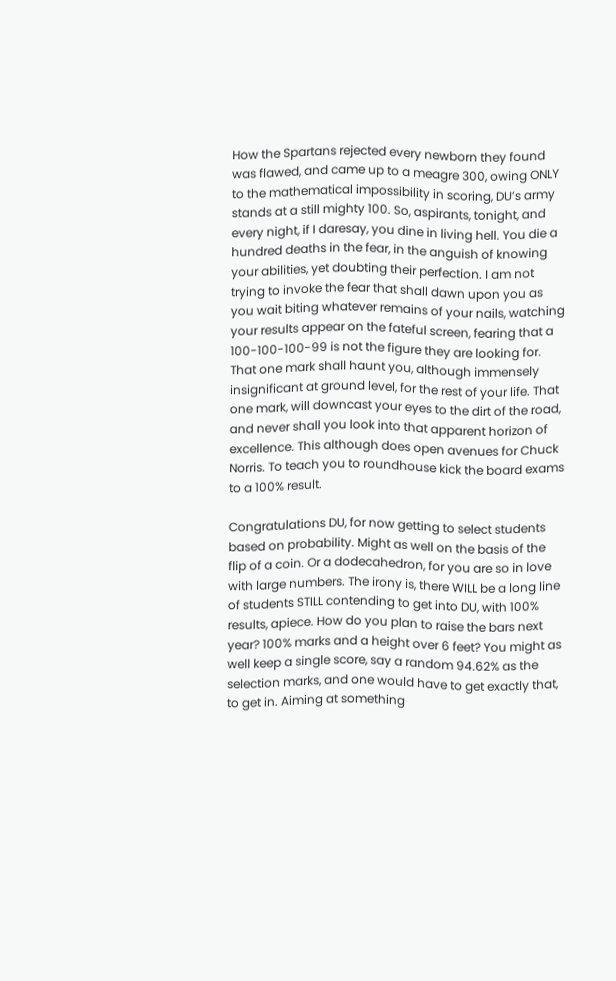How the Spartans rejected every newborn they found was flawed, and came up to a meagre 300, owing ONLY to the mathematical impossibility in scoring, DU’s army stands at a still mighty 100. So, aspirants, tonight, and every night, if I daresay, you dine in living hell. You die a hundred deaths in the fear, in the anguish of knowing your abilities, yet doubting their perfection. I am not trying to invoke the fear that shall dawn upon you as you wait biting whatever remains of your nails, watching your results appear on the fateful screen, fearing that a 100-100-100-99 is not the figure they are looking for. That one mark shall haunt you, although immensely insignificant at ground level, for the rest of your life. That one mark, will downcast your eyes to the dirt of the road, and never shall you look into that apparent horizon of excellence. This although does open avenues for Chuck Norris. To teach you to roundhouse kick the board exams to a 100% result.

Congratulations DU, for now getting to select students based on probability. Might as well on the basis of the flip of a coin. Or a dodecahedron, for you are so in love with large numbers. The irony is, there WILL be a long line of students STILL contending to get into DU, with 100% results, apiece. How do you plan to raise the bars next year? 100% marks and a height over 6 feet? You might as well keep a single score, say a random 94.62% as the selection marks, and one would have to get exactly that, to get in. Aiming at something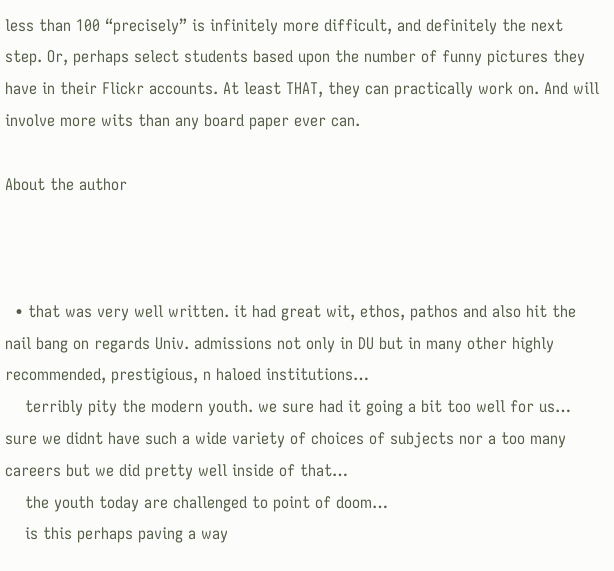less than 100 “precisely” is infinitely more difficult, and definitely the next step. Or, perhaps select students based upon the number of funny pictures they have in their Flickr accounts. At least THAT, they can practically work on. And will involve more wits than any board paper ever can.

About the author



  • that was very well written. it had great wit, ethos, pathos and also hit the nail bang on regards Univ. admissions not only in DU but in many other highly recommended, prestigious, n haloed institutions…
    terribly pity the modern youth. we sure had it going a bit too well for us… sure we didnt have such a wide variety of choices of subjects nor a too many careers but we did pretty well inside of that…
    the youth today are challenged to point of doom…
    is this perhaps paving a way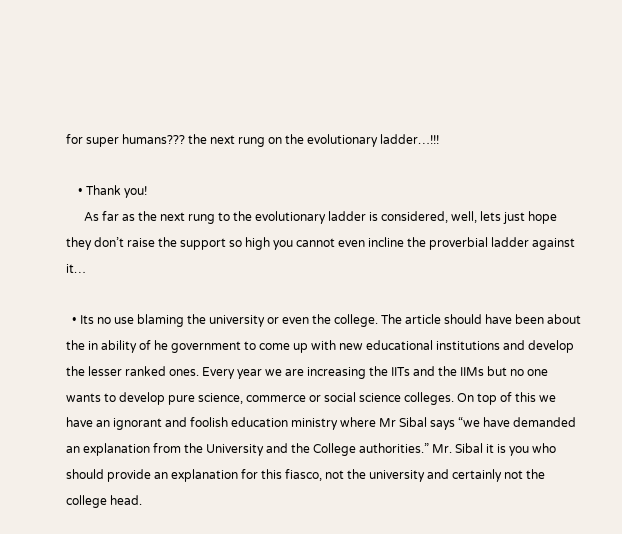for super humans??? the next rung on the evolutionary ladder…!!!

    • Thank you!
      As far as the next rung to the evolutionary ladder is considered, well, lets just hope they don’t raise the support so high you cannot even incline the proverbial ladder against it…

  • Its no use blaming the university or even the college. The article should have been about the in ability of he government to come up with new educational institutions and develop the lesser ranked ones. Every year we are increasing the IITs and the IIMs but no one wants to develop pure science, commerce or social science colleges. On top of this we have an ignorant and foolish education ministry where Mr Sibal says “we have demanded an explanation from the University and the College authorities.” Mr. Sibal it is you who should provide an explanation for this fiasco, not the university and certainly not the college head.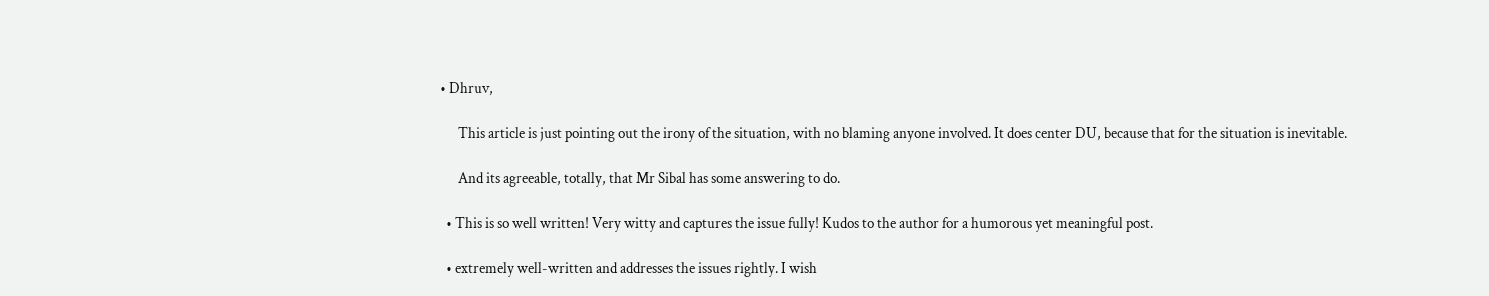• Dhruv,

      This article is just pointing out the irony of the situation, with no blaming anyone involved. It does center DU, because that for the situation is inevitable.

      And its agreeable, totally, that Mr Sibal has some answering to do.

  • This is so well written! Very witty and captures the issue fully! Kudos to the author for a humorous yet meaningful post.

  • extremely well-written and addresses the issues rightly. I wish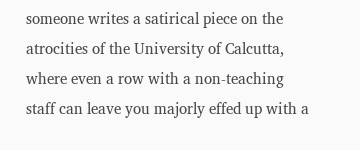someone writes a satirical piece on the atrocities of the University of Calcutta, where even a row with a non-teaching staff can leave you majorly effed up with a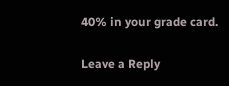40% in your grade card.

Leave a Reply